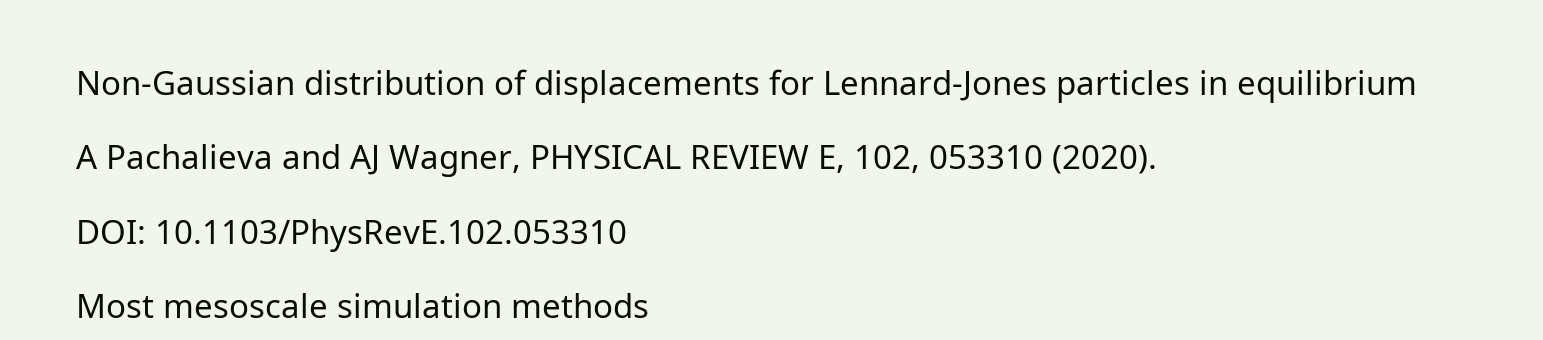Non-Gaussian distribution of displacements for Lennard-Jones particles in equilibrium

A Pachalieva and AJ Wagner, PHYSICAL REVIEW E, 102, 053310 (2020).

DOI: 10.1103/PhysRevE.102.053310

Most mesoscale simulation methods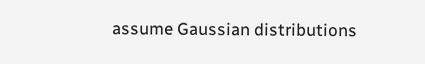assume Gaussian distributions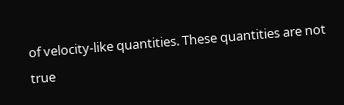of velocity-like quantities. These quantities are not true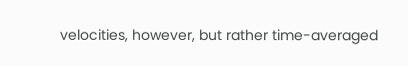velocities, however, but rather time-averaged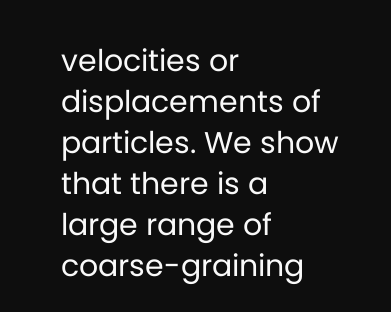velocities or displacements of particles. We show that there is a large range of coarse-graining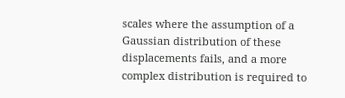scales where the assumption of a Gaussian distribution of these displacements fails, and a more complex distribution is required to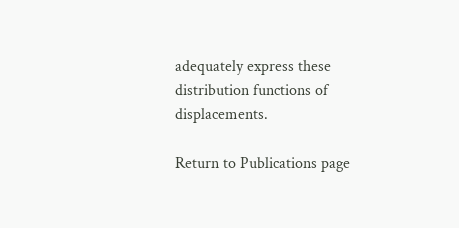adequately express these distribution functions of displacements.

Return to Publications page